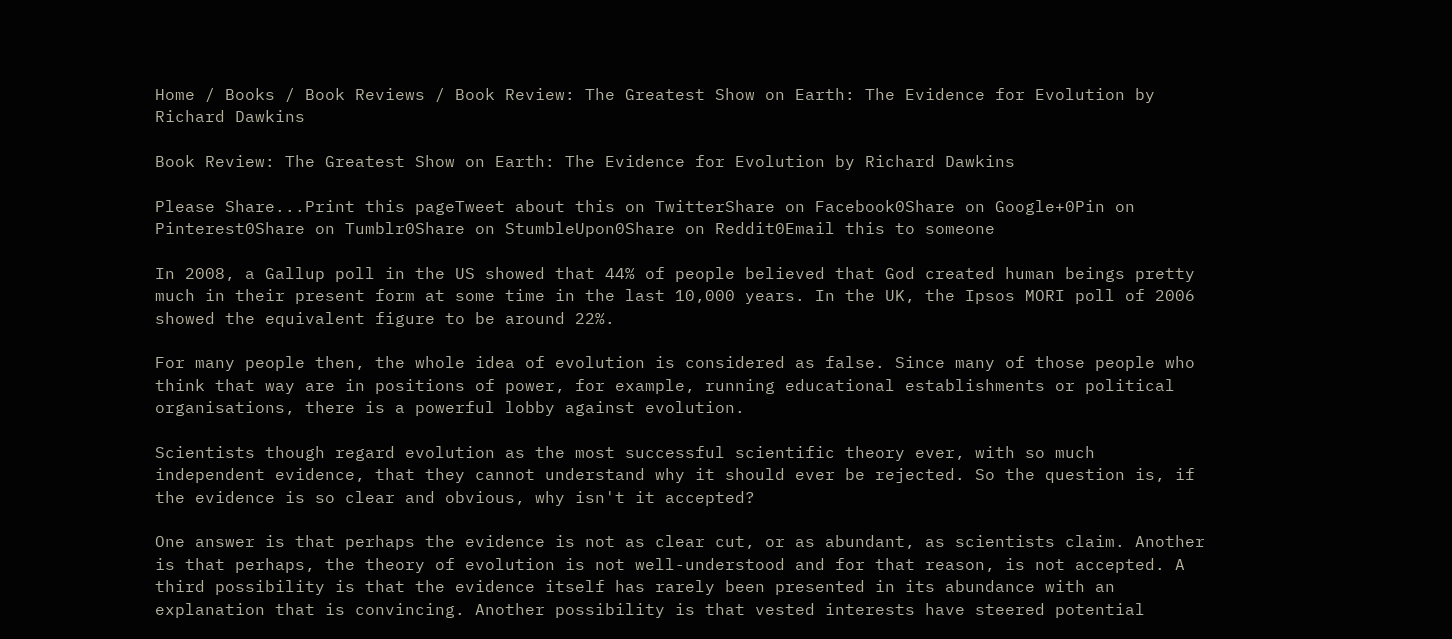Home / Books / Book Reviews / Book Review: The Greatest Show on Earth: The Evidence for Evolution by Richard Dawkins

Book Review: The Greatest Show on Earth: The Evidence for Evolution by Richard Dawkins

Please Share...Print this pageTweet about this on TwitterShare on Facebook0Share on Google+0Pin on Pinterest0Share on Tumblr0Share on StumbleUpon0Share on Reddit0Email this to someone

In 2008, a Gallup poll in the US showed that 44% of people believed that God created human beings pretty much in their present form at some time in the last 10,000 years. In the UK, the Ipsos MORI poll of 2006 showed the equivalent figure to be around 22%.

For many people then, the whole idea of evolution is considered as false. Since many of those people who think that way are in positions of power, for example, running educational establishments or political organisations, there is a powerful lobby against evolution.

Scientists though regard evolution as the most successful scientific theory ever, with so much independent evidence, that they cannot understand why it should ever be rejected. So the question is, if the evidence is so clear and obvious, why isn't it accepted?

One answer is that perhaps the evidence is not as clear cut, or as abundant, as scientists claim. Another is that perhaps, the theory of evolution is not well-understood and for that reason, is not accepted. A third possibility is that the evidence itself has rarely been presented in its abundance with an explanation that is convincing. Another possibility is that vested interests have steered potential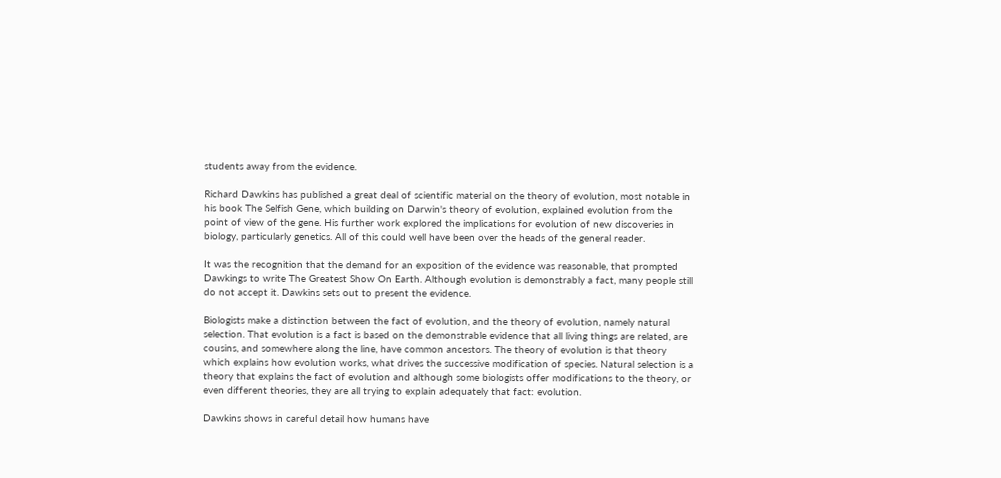students away from the evidence.

Richard Dawkins has published a great deal of scientific material on the theory of evolution, most notable in his book The Selfish Gene, which building on Darwin's theory of evolution, explained evolution from the point of view of the gene. His further work explored the implications for evolution of new discoveries in biology, particularly genetics. All of this could well have been over the heads of the general reader.

It was the recognition that the demand for an exposition of the evidence was reasonable, that prompted Dawkings to write The Greatest Show On Earth. Although evolution is demonstrably a fact, many people still do not accept it. Dawkins sets out to present the evidence.

Biologists make a distinction between the fact of evolution, and the theory of evolution, namely natural selection. That evolution is a fact is based on the demonstrable evidence that all living things are related, are cousins, and somewhere along the line, have common ancestors. The theory of evolution is that theory which explains how evolution works, what drives the successive modification of species. Natural selection is a theory that explains the fact of evolution and although some biologists offer modifications to the theory, or even different theories, they are all trying to explain adequately that fact: evolution.

Dawkins shows in careful detail how humans have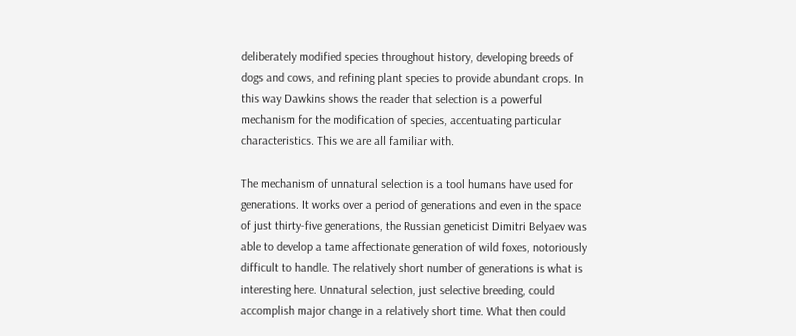deliberately modified species throughout history, developing breeds of dogs and cows, and refining plant species to provide abundant crops. In this way Dawkins shows the reader that selection is a powerful mechanism for the modification of species, accentuating particular characteristics. This we are all familiar with.

The mechanism of unnatural selection is a tool humans have used for generations. It works over a period of generations and even in the space of just thirty-five generations, the Russian geneticist Dimitri Belyaev was able to develop a tame affectionate generation of wild foxes, notoriously difficult to handle. The relatively short number of generations is what is interesting here. Unnatural selection, just selective breeding, could accomplish major change in a relatively short time. What then could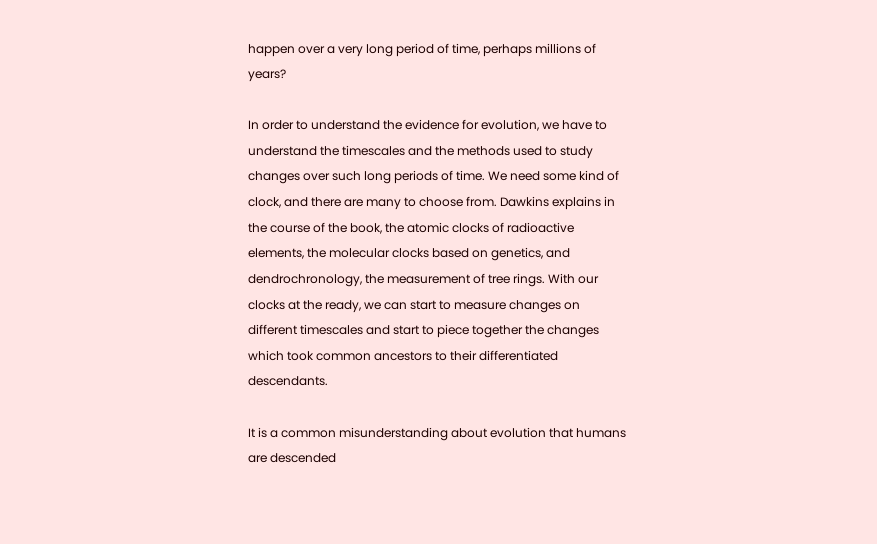happen over a very long period of time, perhaps millions of years?

In order to understand the evidence for evolution, we have to understand the timescales and the methods used to study changes over such long periods of time. We need some kind of clock, and there are many to choose from. Dawkins explains in the course of the book, the atomic clocks of radioactive elements, the molecular clocks based on genetics, and dendrochronology, the measurement of tree rings. With our clocks at the ready, we can start to measure changes on different timescales and start to piece together the changes which took common ancestors to their differentiated descendants.

It is a common misunderstanding about evolution that humans are descended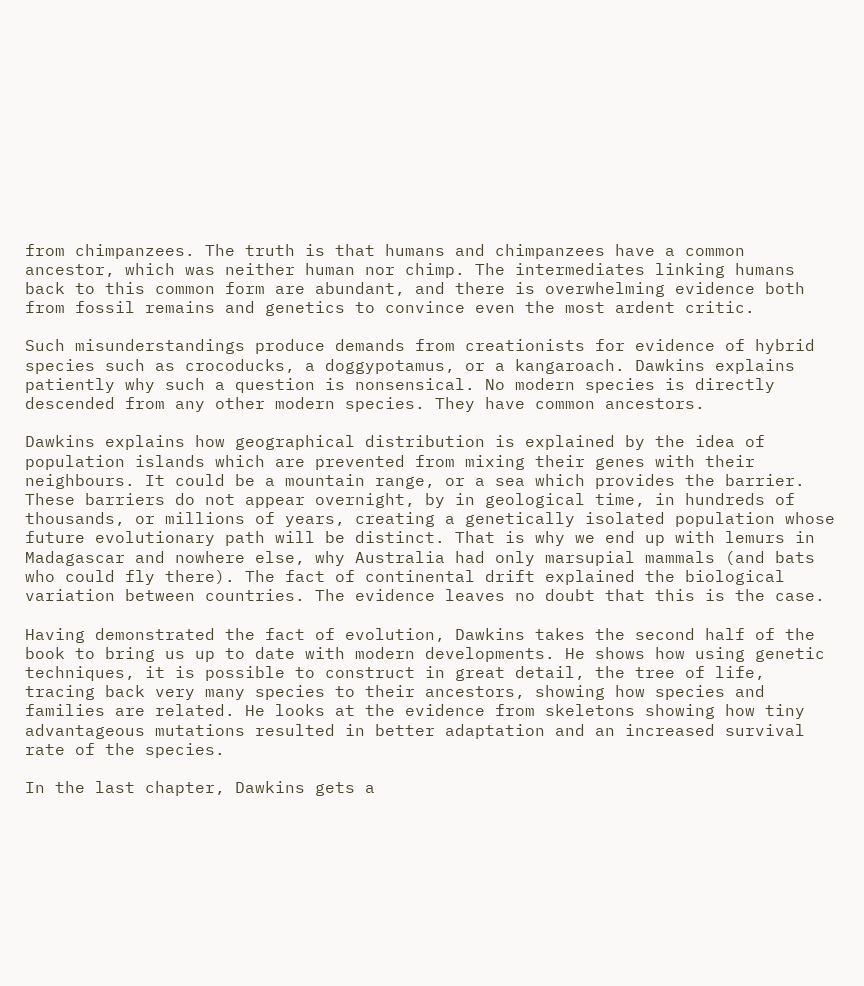from chimpanzees. The truth is that humans and chimpanzees have a common ancestor, which was neither human nor chimp. The intermediates linking humans back to this common form are abundant, and there is overwhelming evidence both from fossil remains and genetics to convince even the most ardent critic.

Such misunderstandings produce demands from creationists for evidence of hybrid species such as crocoducks, a doggypotamus, or a kangaroach. Dawkins explains patiently why such a question is nonsensical. No modern species is directly descended from any other modern species. They have common ancestors.

Dawkins explains how geographical distribution is explained by the idea of population islands which are prevented from mixing their genes with their neighbours. It could be a mountain range, or a sea which provides the barrier. These barriers do not appear overnight, by in geological time, in hundreds of thousands, or millions of years, creating a genetically isolated population whose future evolutionary path will be distinct. That is why we end up with lemurs in Madagascar and nowhere else, why Australia had only marsupial mammals (and bats who could fly there). The fact of continental drift explained the biological variation between countries. The evidence leaves no doubt that this is the case.

Having demonstrated the fact of evolution, Dawkins takes the second half of the book to bring us up to date with modern developments. He shows how using genetic techniques, it is possible to construct in great detail, the tree of life, tracing back very many species to their ancestors, showing how species and families are related. He looks at the evidence from skeletons showing how tiny advantageous mutations resulted in better adaptation and an increased survival rate of the species.

In the last chapter, Dawkins gets a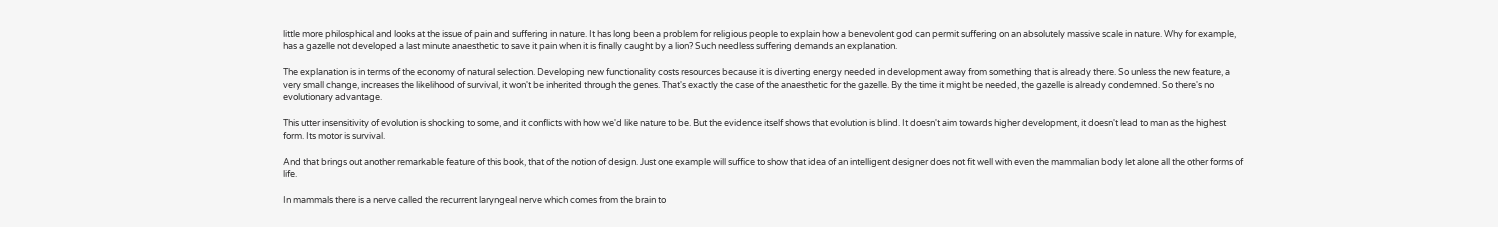little more philosphical and looks at the issue of pain and suffering in nature. It has long been a problem for religious people to explain how a benevolent god can permit suffering on an absolutely massive scale in nature. Why for example, has a gazelle not developed a last minute anaesthetic to save it pain when it is finally caught by a lion? Such needless suffering demands an explanation.

The explanation is in terms of the economy of natural selection. Developing new functionality costs resources because it is diverting energy needed in development away from something that is already there. So unless the new feature, a very small change, increases the likelihood of survival, it won't be inherited through the genes. That's exactly the case of the anaesthetic for the gazelle. By the time it might be needed, the gazelle is already condemned. So there's no evolutionary advantage.

This utter insensitivity of evolution is shocking to some, and it conflicts with how we'd like nature to be. But the evidence itself shows that evolution is blind. It doesn't aim towards higher development, it doesn't lead to man as the highest form. Its motor is survival.

And that brings out another remarkable feature of this book, that of the notion of design. Just one example will suffice to show that idea of an intelligent designer does not fit well with even the mammalian body let alone all the other forms of life.

In mammals there is a nerve called the recurrent laryngeal nerve which comes from the brain to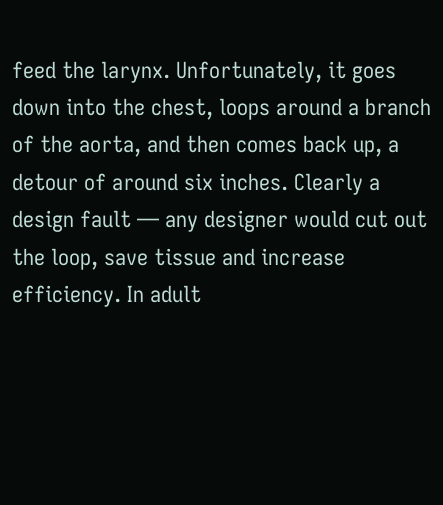feed the larynx. Unfortunately, it goes down into the chest, loops around a branch of the aorta, and then comes back up, a detour of around six inches. Clearly a design fault — any designer would cut out the loop, save tissue and increase efficiency. In adult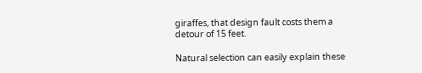giraffes, that design fault costs them a detour of 15 feet.

Natural selection can easily explain these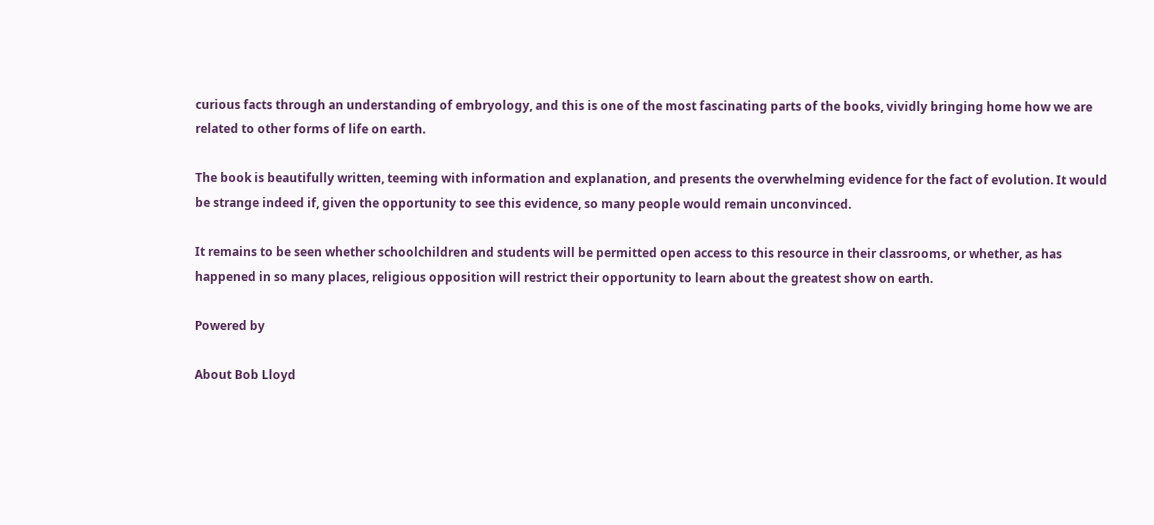curious facts through an understanding of embryology, and this is one of the most fascinating parts of the books, vividly bringing home how we are related to other forms of life on earth.

The book is beautifully written, teeming with information and explanation, and presents the overwhelming evidence for the fact of evolution. It would be strange indeed if, given the opportunity to see this evidence, so many people would remain unconvinced.

It remains to be seen whether schoolchildren and students will be permitted open access to this resource in their classrooms, or whether, as has happened in so many places, religious opposition will restrict their opportunity to learn about the greatest show on earth.

Powered by

About Bob Lloyd